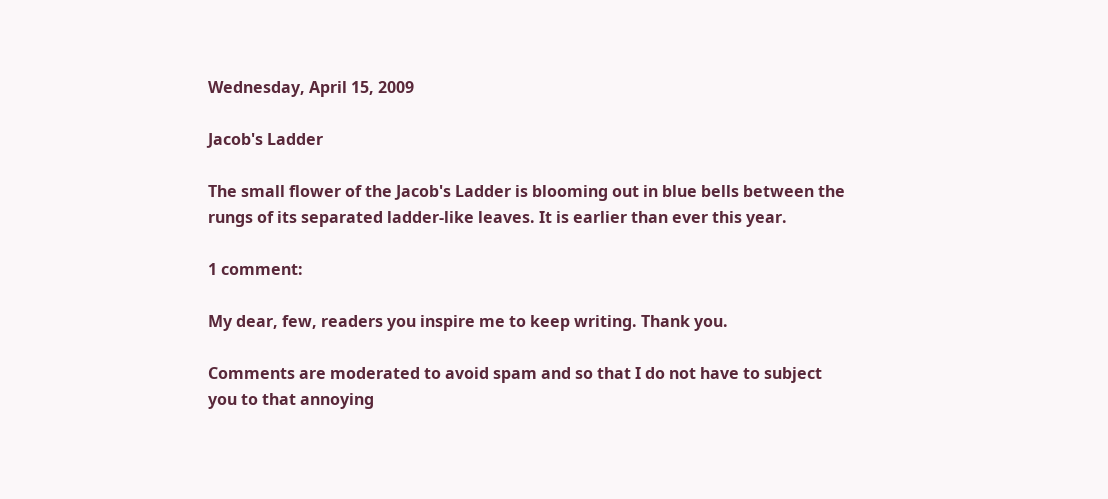Wednesday, April 15, 2009

Jacob's Ladder

The small flower of the Jacob's Ladder is blooming out in blue bells between the rungs of its separated ladder-like leaves. It is earlier than ever this year.

1 comment:

My dear, few, readers you inspire me to keep writing. Thank you.

Comments are moderated to avoid spam and so that I do not have to subject you to that annoying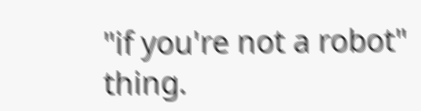"if you're not a robot" thing.